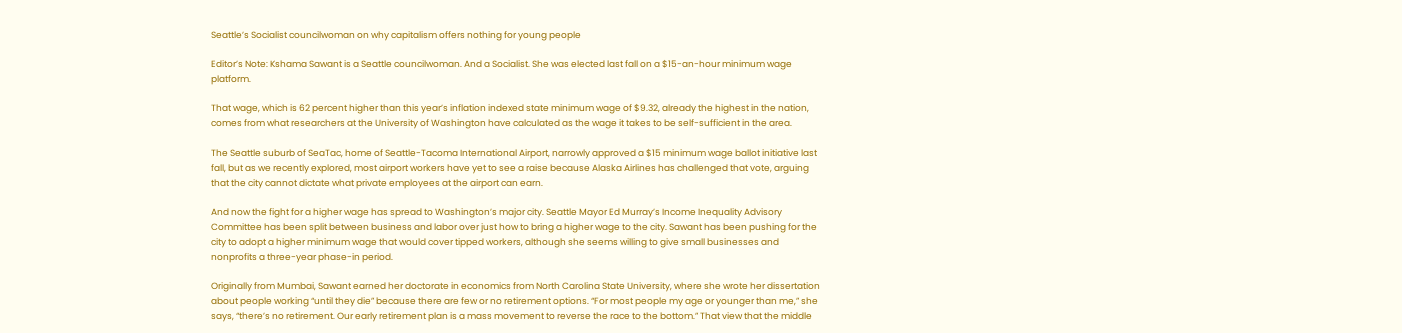Seattle’s Socialist councilwoman on why capitalism offers nothing for young people

Editor’s Note: Kshama Sawant is a Seattle councilwoman. And a Socialist. She was elected last fall on a $15-an-hour minimum wage platform.

That wage, which is 62 percent higher than this year’s inflation indexed state minimum wage of $9.32, already the highest in the nation, comes from what researchers at the University of Washington have calculated as the wage it takes to be self-sufficient in the area.

The Seattle suburb of SeaTac, home of Seattle-Tacoma International Airport, narrowly approved a $15 minimum wage ballot initiative last fall, but as we recently explored, most airport workers have yet to see a raise because Alaska Airlines has challenged that vote, arguing that the city cannot dictate what private employees at the airport can earn.

And now the fight for a higher wage has spread to Washington’s major city. Seattle Mayor Ed Murray’s Income Inequality Advisory Committee has been split between business and labor over just how to bring a higher wage to the city. Sawant has been pushing for the city to adopt a higher minimum wage that would cover tipped workers, although she seems willing to give small businesses and nonprofits a three-year phase-in period.

Originally from Mumbai, Sawant earned her doctorate in economics from North Carolina State University, where she wrote her dissertation about people working “until they die” because there are few or no retirement options. “For most people my age or younger than me,” she says, “there’s no retirement. Our early retirement plan is a mass movement to reverse the race to the bottom.” That view that the middle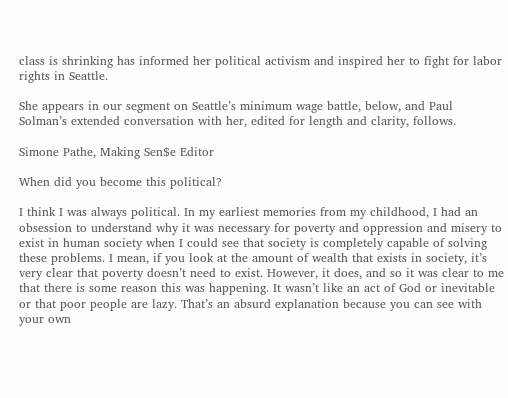class is shrinking has informed her political activism and inspired her to fight for labor rights in Seattle.

She appears in our segment on Seattle’s minimum wage battle, below, and Paul Solman’s extended conversation with her, edited for length and clarity, follows.

Simone Pathe, Making Sen$e Editor

When did you become this political?

I think I was always political. In my earliest memories from my childhood, I had an obsession to understand why it was necessary for poverty and oppression and misery to exist in human society when I could see that society is completely capable of solving these problems. I mean, if you look at the amount of wealth that exists in society, it’s very clear that poverty doesn’t need to exist. However, it does, and so it was clear to me that there is some reason this was happening. It wasn’t like an act of God or inevitable or that poor people are lazy. That’s an absurd explanation because you can see with your own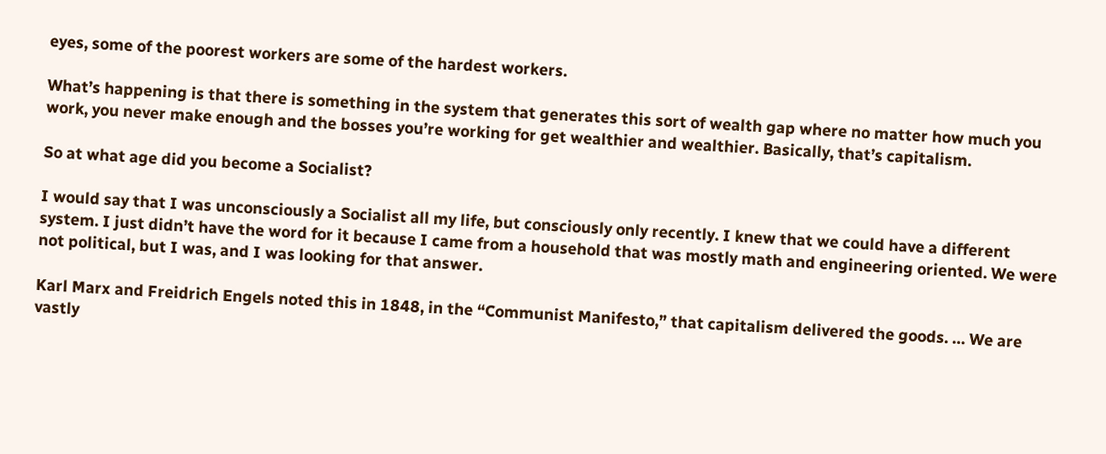eyes, some of the poorest workers are some of the hardest workers.

What’s happening is that there is something in the system that generates this sort of wealth gap where no matter how much you work, you never make enough and the bosses you’re working for get wealthier and wealthier. Basically, that’s capitalism.

So at what age did you become a Socialist?

I would say that I was unconsciously a Socialist all my life, but consciously only recently. I knew that we could have a different system. I just didn’t have the word for it because I came from a household that was mostly math and engineering oriented. We were not political, but I was, and I was looking for that answer.

Karl Marx and Freidrich Engels noted this in 1848, in the “Communist Manifesto,” that capitalism delivered the goods. … We are vastly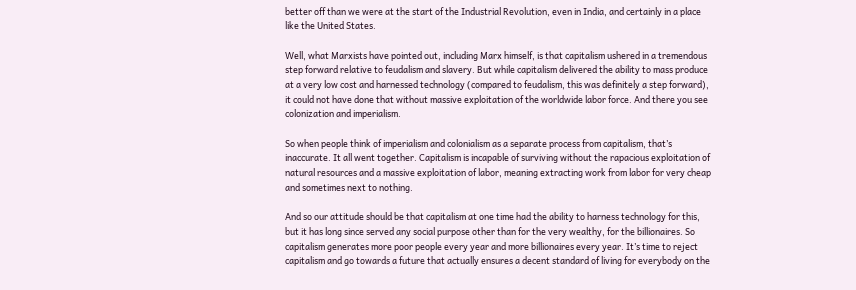better off than we were at the start of the Industrial Revolution, even in India, and certainly in a place like the United States.

Well, what Marxists have pointed out, including Marx himself, is that capitalism ushered in a tremendous step forward relative to feudalism and slavery. But while capitalism delivered the ability to mass produce at a very low cost and harnessed technology (compared to feudalism, this was definitely a step forward), it could not have done that without massive exploitation of the worldwide labor force. And there you see colonization and imperialism.

So when people think of imperialism and colonialism as a separate process from capitalism, that’s inaccurate. It all went together. Capitalism is incapable of surviving without the rapacious exploitation of natural resources and a massive exploitation of labor, meaning extracting work from labor for very cheap and sometimes next to nothing.

And so our attitude should be that capitalism at one time had the ability to harness technology for this, but it has long since served any social purpose other than for the very wealthy, for the billionaires. So capitalism generates more poor people every year and more billionaires every year. It’s time to reject capitalism and go towards a future that actually ensures a decent standard of living for everybody on the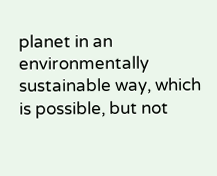planet in an environmentally sustainable way, which is possible, but not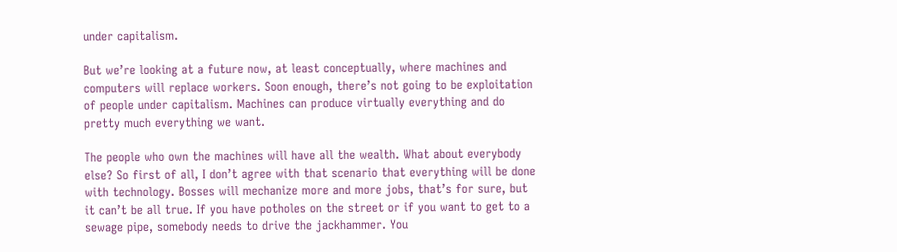under capitalism.

But we’re looking at a future now, at least conceptually, where machines and computers will replace workers. Soon enough, there’s not going to be exploitation of people under capitalism. Machines can produce virtually everything and do pretty much everything we want.

The people who own the machines will have all the wealth. What about everybody else? So first of all, I don’t agree with that scenario that everything will be done with technology. Bosses will mechanize more and more jobs, that’s for sure, but it can’t be all true. If you have potholes on the street or if you want to get to a sewage pipe, somebody needs to drive the jackhammer. You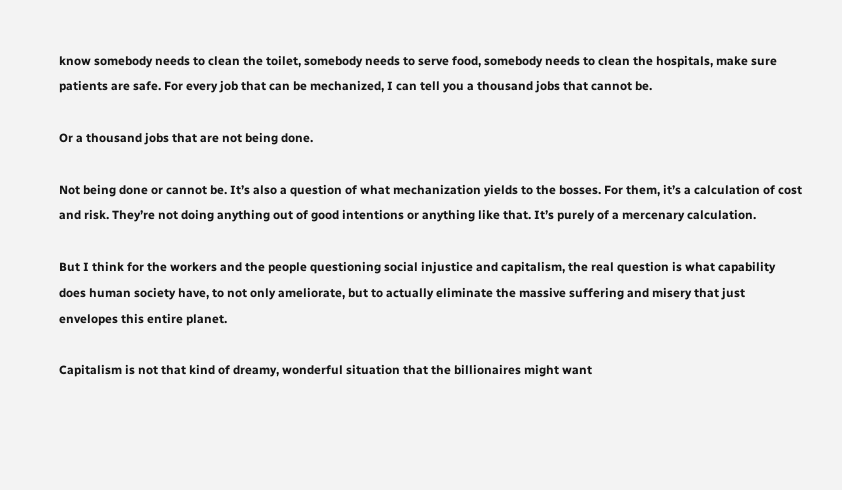know somebody needs to clean the toilet, somebody needs to serve food, somebody needs to clean the hospitals, make sure patients are safe. For every job that can be mechanized, I can tell you a thousand jobs that cannot be.

Or a thousand jobs that are not being done.

Not being done or cannot be. It’s also a question of what mechanization yields to the bosses. For them, it’s a calculation of cost and risk. They’re not doing anything out of good intentions or anything like that. It’s purely of a mercenary calculation.

But I think for the workers and the people questioning social injustice and capitalism, the real question is what capability does human society have, to not only ameliorate, but to actually eliminate the massive suffering and misery that just envelopes this entire planet.

Capitalism is not that kind of dreamy, wonderful situation that the billionaires might want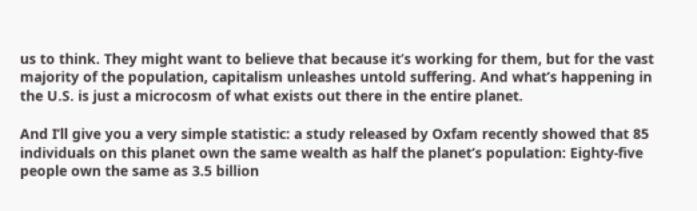us to think. They might want to believe that because it’s working for them, but for the vast majority of the population, capitalism unleashes untold suffering. And what’s happening in the U.S. is just a microcosm of what exists out there in the entire planet.

And I’ll give you a very simple statistic: a study released by Oxfam recently showed that 85 individuals on this planet own the same wealth as half the planet’s population: Eighty-five people own the same as 3.5 billion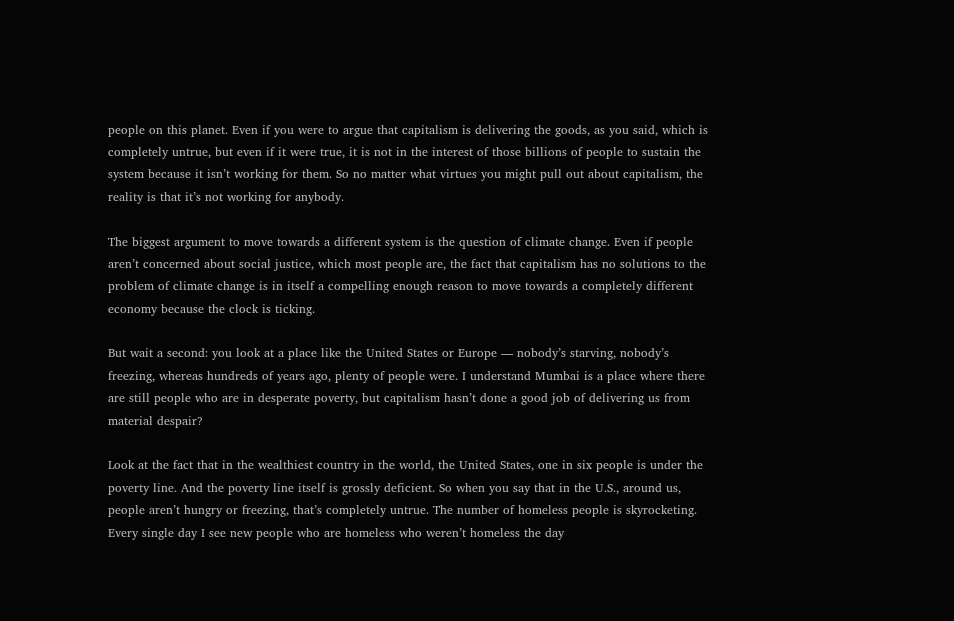people on this planet. Even if you were to argue that capitalism is delivering the goods, as you said, which is completely untrue, but even if it were true, it is not in the interest of those billions of people to sustain the system because it isn’t working for them. So no matter what virtues you might pull out about capitalism, the reality is that it’s not working for anybody.

The biggest argument to move towards a different system is the question of climate change. Even if people aren’t concerned about social justice, which most people are, the fact that capitalism has no solutions to the problem of climate change is in itself a compelling enough reason to move towards a completely different economy because the clock is ticking.

But wait a second: you look at a place like the United States or Europe — nobody’s starving, nobody’s freezing, whereas hundreds of years ago, plenty of people were. I understand Mumbai is a place where there are still people who are in desperate poverty, but capitalism hasn’t done a good job of delivering us from material despair?

Look at the fact that in the wealthiest country in the world, the United States, one in six people is under the poverty line. And the poverty line itself is grossly deficient. So when you say that in the U.S., around us, people aren’t hungry or freezing, that’s completely untrue. The number of homeless people is skyrocketing. Every single day I see new people who are homeless who weren’t homeless the day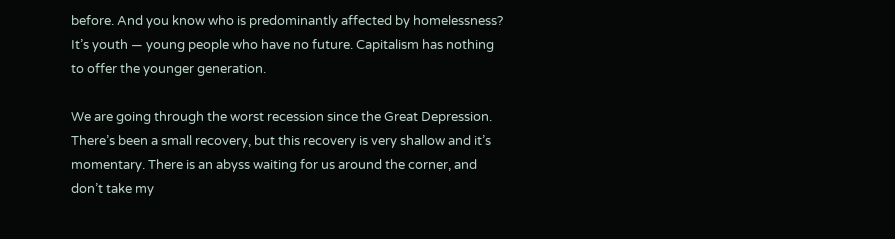before. And you know who is predominantly affected by homelessness? It’s youth — young people who have no future. Capitalism has nothing to offer the younger generation.

We are going through the worst recession since the Great Depression. There’s been a small recovery, but this recovery is very shallow and it’s momentary. There is an abyss waiting for us around the corner, and don’t take my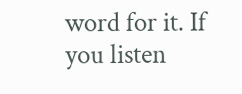word for it. If you listen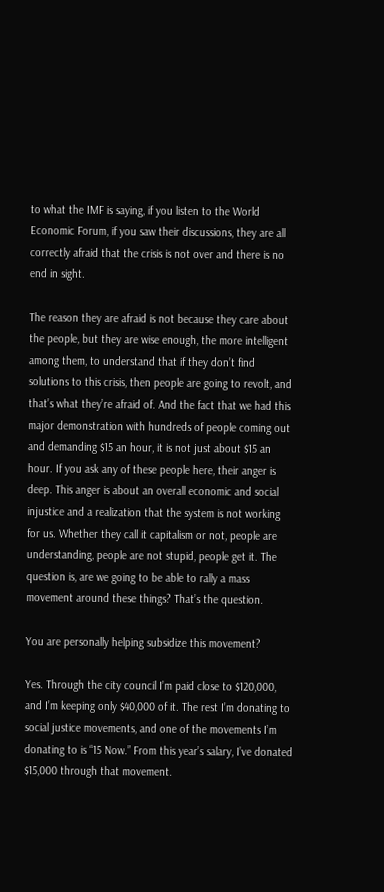to what the IMF is saying, if you listen to the World Economic Forum, if you saw their discussions, they are all correctly afraid that the crisis is not over and there is no end in sight.

The reason they are afraid is not because they care about the people, but they are wise enough, the more intelligent among them, to understand that if they don’t find solutions to this crisis, then people are going to revolt, and that’s what they’re afraid of. And the fact that we had this major demonstration with hundreds of people coming out and demanding $15 an hour, it is not just about $15 an hour. If you ask any of these people here, their anger is deep. This anger is about an overall economic and social injustice and a realization that the system is not working for us. Whether they call it capitalism or not, people are understanding, people are not stupid, people get it. The question is, are we going to be able to rally a mass movement around these things? That’s the question.

You are personally helping subsidize this movement?

Yes. Through the city council I’m paid close to $120,000, and I’m keeping only $40,000 of it. The rest I’m donating to social justice movements, and one of the movements I’m donating to is “15 Now.” From this year’s salary, I’ve donated $15,000 through that movement.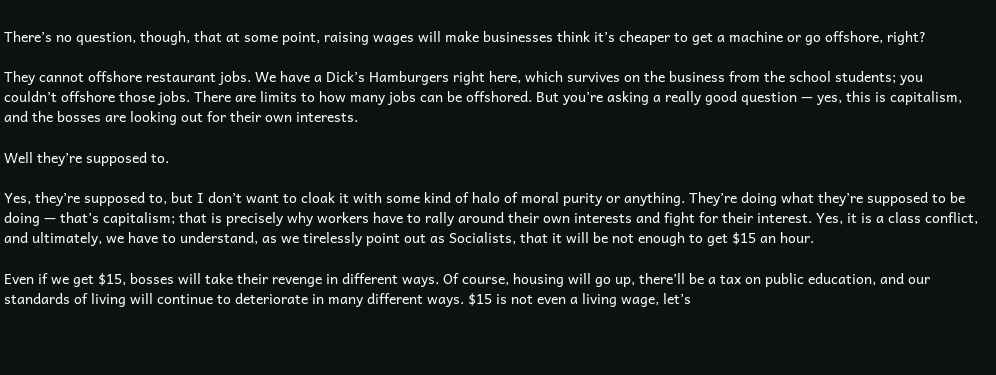There’s no question, though, that at some point, raising wages will make businesses think it’s cheaper to get a machine or go offshore, right?

They cannot offshore restaurant jobs. We have a Dick’s Hamburgers right here, which survives on the business from the school students; you couldn’t offshore those jobs. There are limits to how many jobs can be offshored. But you’re asking a really good question — yes, this is capitalism, and the bosses are looking out for their own interests.

Well they’re supposed to.

Yes, they’re supposed to, but I don’t want to cloak it with some kind of halo of moral purity or anything. They’re doing what they’re supposed to be doing — that’s capitalism; that is precisely why workers have to rally around their own interests and fight for their interest. Yes, it is a class conflict, and ultimately, we have to understand, as we tirelessly point out as Socialists, that it will be not enough to get $15 an hour.

Even if we get $15, bosses will take their revenge in different ways. Of course, housing will go up, there’ll be a tax on public education, and our standards of living will continue to deteriorate in many different ways. $15 is not even a living wage, let’s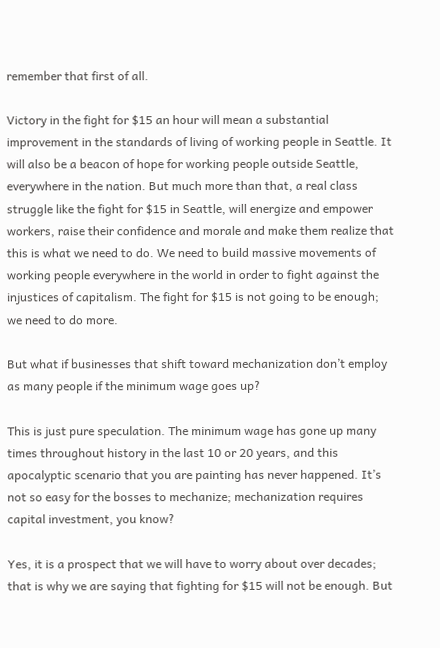remember that first of all.

Victory in the fight for $15 an hour will mean a substantial improvement in the standards of living of working people in Seattle. It will also be a beacon of hope for working people outside Seattle, everywhere in the nation. But much more than that, a real class struggle like the fight for $15 in Seattle, will energize and empower workers, raise their confidence and morale and make them realize that this is what we need to do. We need to build massive movements of working people everywhere in the world in order to fight against the injustices of capitalism. The fight for $15 is not going to be enough; we need to do more.

But what if businesses that shift toward mechanization don’t employ as many people if the minimum wage goes up?

This is just pure speculation. The minimum wage has gone up many times throughout history in the last 10 or 20 years, and this apocalyptic scenario that you are painting has never happened. It’s not so easy for the bosses to mechanize; mechanization requires capital investment, you know?

Yes, it is a prospect that we will have to worry about over decades; that is why we are saying that fighting for $15 will not be enough. But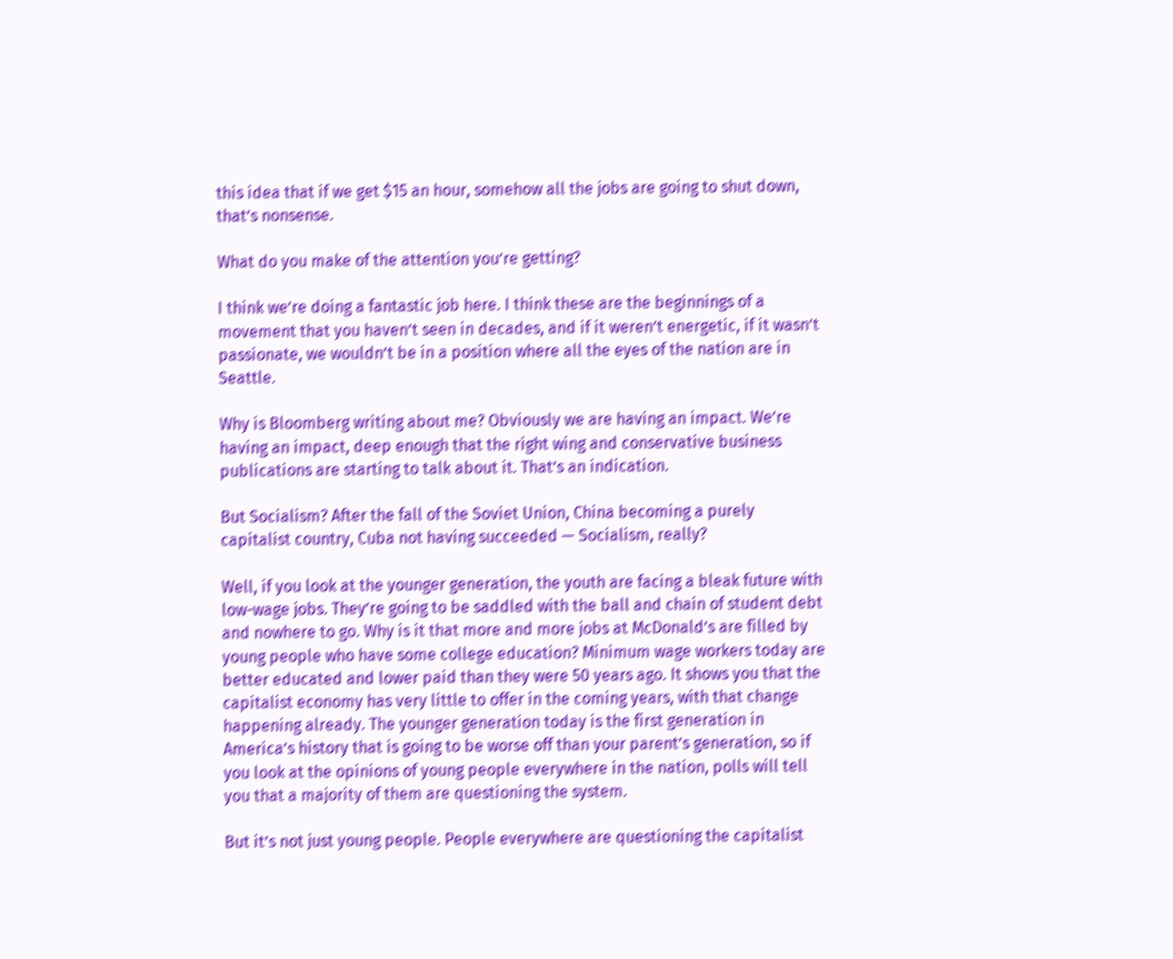this idea that if we get $15 an hour, somehow all the jobs are going to shut down, that’s nonsense.

What do you make of the attention you’re getting?

I think we’re doing a fantastic job here. I think these are the beginnings of a movement that you haven’t seen in decades, and if it weren’t energetic, if it wasn’t passionate, we wouldn’t be in a position where all the eyes of the nation are in Seattle.

Why is Bloomberg writing about me? Obviously we are having an impact. We’re having an impact, deep enough that the right wing and conservative business publications are starting to talk about it. That’s an indication.

But Socialism? After the fall of the Soviet Union, China becoming a purely capitalist country, Cuba not having succeeded — Socialism, really?

Well, if you look at the younger generation, the youth are facing a bleak future with low-wage jobs. They’re going to be saddled with the ball and chain of student debt and nowhere to go. Why is it that more and more jobs at McDonald’s are filled by young people who have some college education? Minimum wage workers today are better educated and lower paid than they were 50 years ago. It shows you that the capitalist economy has very little to offer in the coming years, with that change happening already. The younger generation today is the first generation in America’s history that is going to be worse off than your parent’s generation, so if you look at the opinions of young people everywhere in the nation, polls will tell you that a majority of them are questioning the system.

But it’s not just young people. People everywhere are questioning the capitalist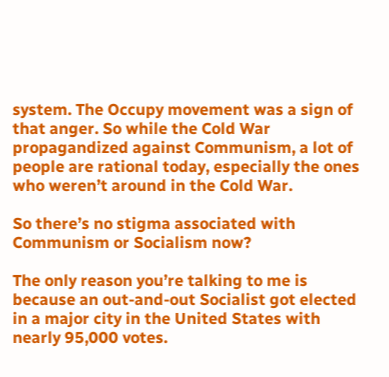system. The Occupy movement was a sign of that anger. So while the Cold War propagandized against Communism, a lot of people are rational today, especially the ones who weren’t around in the Cold War.

So there’s no stigma associated with Communism or Socialism now?

The only reason you’re talking to me is because an out-and-out Socialist got elected in a major city in the United States with nearly 95,000 votes.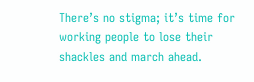There’s no stigma; it’s time for working people to lose their shackles and march ahead.